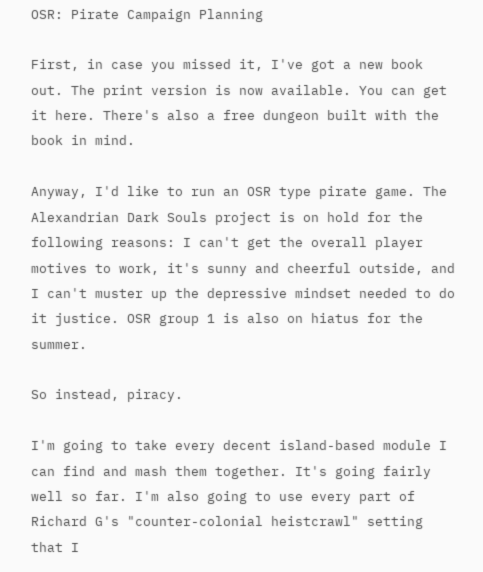OSR: Pirate Campaign Planning

First, in case you missed it, I've got a new book out. The print version is now available. You can get it here. There's also a free dungeon built with the book in mind.

Anyway, I'd like to run an OSR type pirate game. The Alexandrian Dark Souls project is on hold for the following reasons: I can't get the overall player motives to work, it's sunny and cheerful outside, and I can't muster up the depressive mindset needed to do it justice. OSR group 1 is also on hiatus for the summer.

So instead, piracy.

I'm going to take every decent island-based module I can find and mash them together. It's going fairly well so far. I'm also going to use every part of Richard G's "counter-colonial heistcrawl" setting that I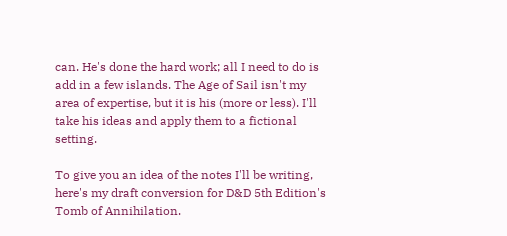can. He's done the hard work; all I need to do is add in a few islands. The Age of Sail isn't my area of expertise, but it is his (more or less). I'll take his ideas and apply them to a fictional setting.

To give you an idea of the notes I'll be writing, here's my draft conversion for D&D 5th Edition's Tomb of Annihilation.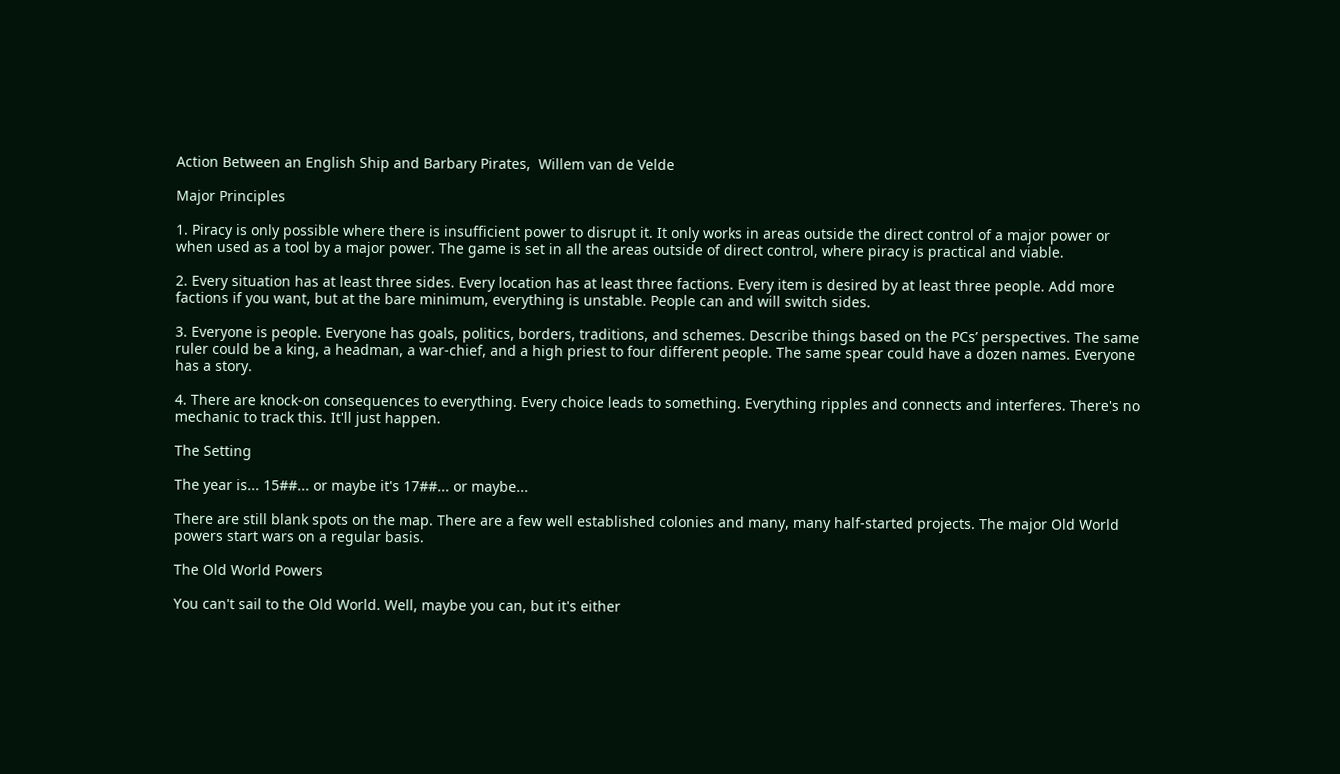Action Between an English Ship and Barbary Pirates,  Willem van de Velde

Major Principles

1. Piracy is only possible where there is insufficient power to disrupt it. It only works in areas outside the direct control of a major power or when used as a tool by a major power. The game is set in all the areas outside of direct control, where piracy is practical and viable.

2. Every situation has at least three sides. Every location has at least three factions. Every item is desired by at least three people. Add more factions if you want, but at the bare minimum, everything is unstable. People can and will switch sides.

3. Everyone is people. Everyone has goals, politics, borders, traditions, and schemes. Describe things based on the PCs’ perspectives. The same ruler could be a king, a headman, a war-chief, and a high priest to four different people. The same spear could have a dozen names. Everyone has a story.

4. There are knock-on consequences to everything. Every choice leads to something. Everything ripples and connects and interferes. There's no mechanic to track this. It'll just happen.

The Setting

The year is... 15##... or maybe it's 17##... or maybe...

There are still blank spots on the map. There are a few well established colonies and many, many half-started projects. The major Old World powers start wars on a regular basis.

The Old World Powers

You can't sail to the Old World. Well, maybe you can, but it's either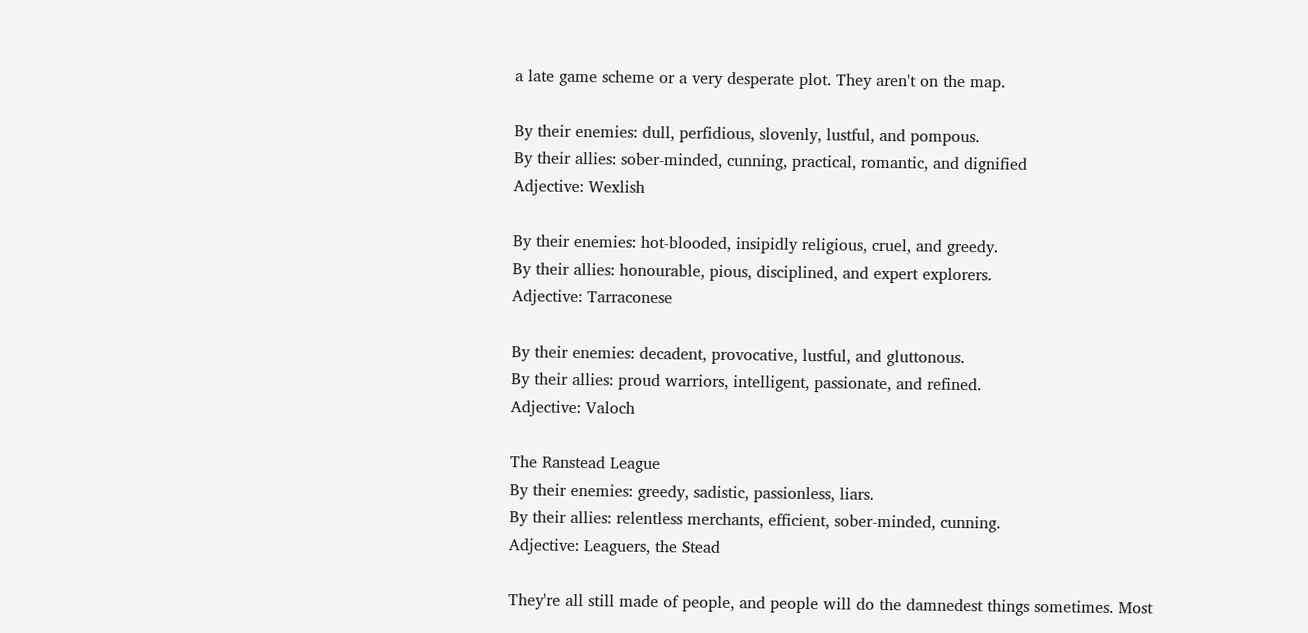a late game scheme or a very desperate plot. They aren't on the map.

By their enemies: dull, perfidious, slovenly, lustful, and pompous.
By their allies: sober-minded, cunning, practical, romantic, and dignified
Adjective: Wexlish

By their enemies: hot-blooded, insipidly religious, cruel, and greedy.
By their allies: honourable, pious, disciplined, and expert explorers.
Adjective: Tarraconese

By their enemies: decadent, provocative, lustful, and gluttonous.
By their allies: proud warriors, intelligent, passionate, and refined.
Adjective: Valoch

The Ranstead League
By their enemies: greedy, sadistic, passionless, liars.
By their allies: relentless merchants, efficient, sober-minded, cunning.
Adjective: Leaguers, the Stead

They're all still made of people, and people will do the damnedest things sometimes. Most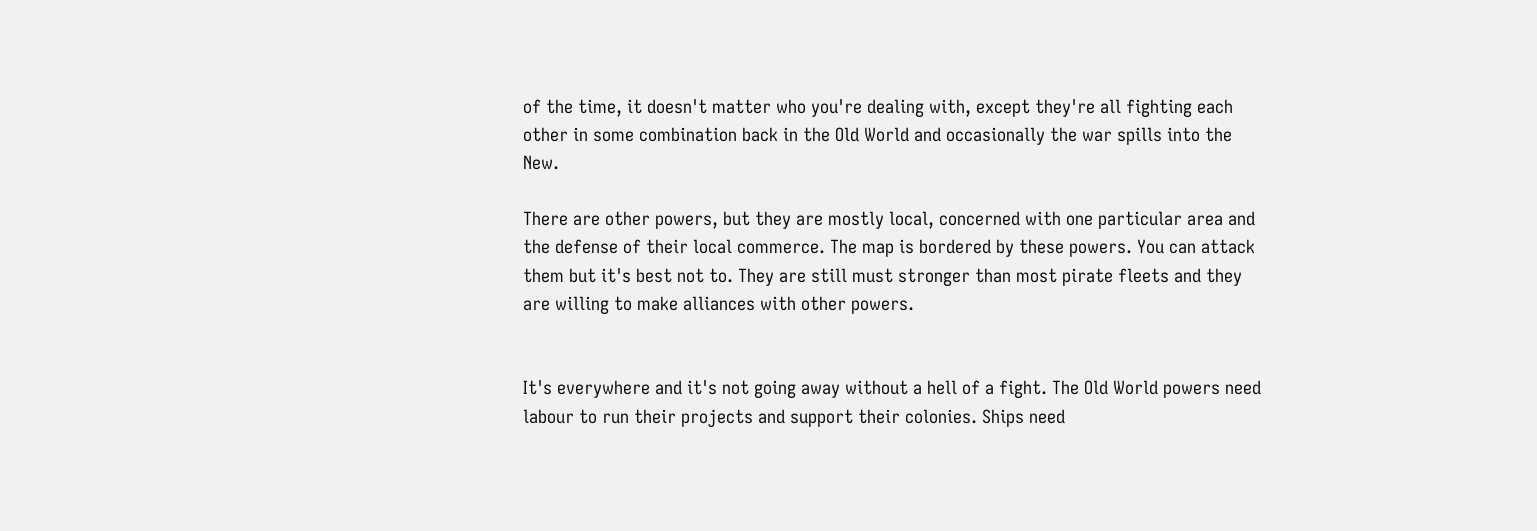of the time, it doesn't matter who you're dealing with, except they're all fighting each other in some combination back in the Old World and occasionally the war spills into the New.

There are other powers, but they are mostly local, concerned with one particular area and the defense of their local commerce. The map is bordered by these powers. You can attack them but it's best not to. They are still must stronger than most pirate fleets and they are willing to make alliances with other powers.


It's everywhere and it's not going away without a hell of a fight. The Old World powers need labour to run their projects and support their colonies. Ships need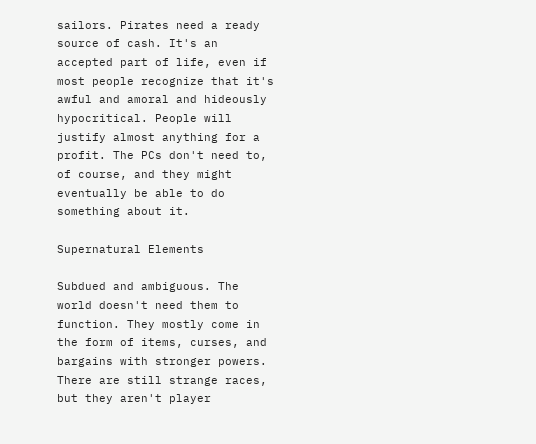sailors. Pirates need a ready source of cash. It's an accepted part of life, even if most people recognize that it's awful and amoral and hideously hypocritical. People will justify almost anything for a profit. The PCs don't need to, of course, and they might eventually be able to do something about it.

Supernatural Elements

Subdued and ambiguous. The world doesn't need them to function. They mostly come in the form of items, curses, and bargains with stronger powers. There are still strange races, but they aren't player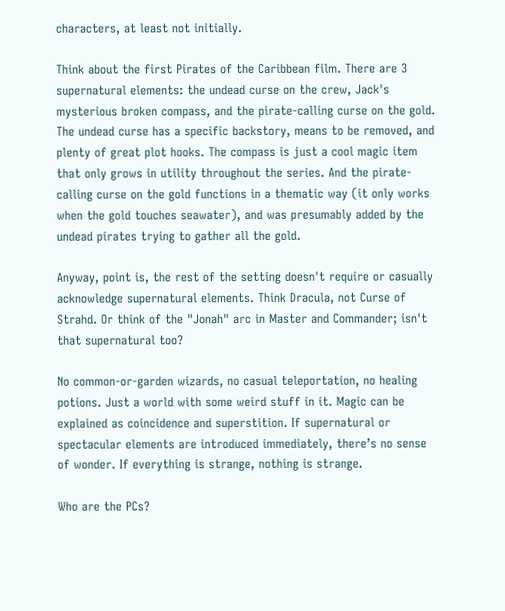characters, at least not initially.

Think about the first Pirates of the Caribbean film. There are 3 supernatural elements: the undead curse on the crew, Jack's mysterious broken compass, and the pirate-calling curse on the gold. The undead curse has a specific backstory, means to be removed, and plenty of great plot hooks. The compass is just a cool magic item that only grows in utility throughout the series. And the pirate-calling curse on the gold functions in a thematic way (it only works when the gold touches seawater), and was presumably added by the undead pirates trying to gather all the gold.

Anyway, point is, the rest of the setting doesn't require or casually acknowledge supernatural elements. Think Dracula, not Curse of Strahd. Or think of the "Jonah" arc in Master and Commander; isn't that supernatural too?

No common-or-garden wizards, no casual teleportation, no healing potions. Just a world with some weird stuff in it. Magic can be explained as coincidence and superstition. If supernatural or spectacular elements are introduced immediately, there’s no sense of wonder. If everything is strange, nothing is strange.

Who are the PCs?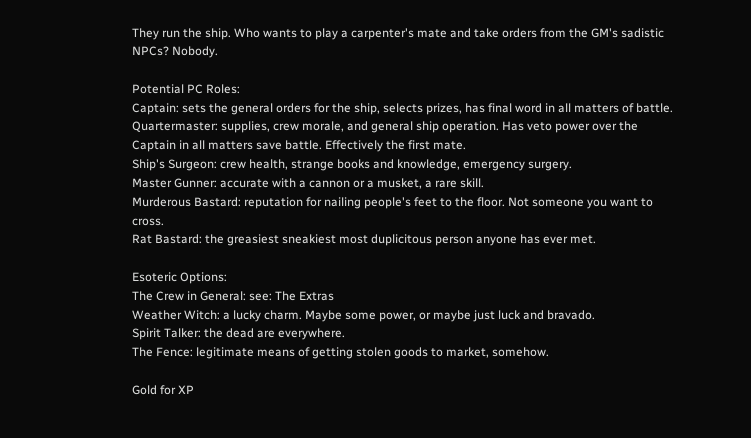They run the ship. Who wants to play a carpenter's mate and take orders from the GM's sadistic NPCs? Nobody.

Potential PC Roles:
Captain: sets the general orders for the ship, selects prizes, has final word in all matters of battle.
Quartermaster: supplies, crew morale, and general ship operation. Has veto power over the Captain in all matters save battle. Effectively the first mate.
Ship's Surgeon: crew health, strange books and knowledge, emergency surgery.
Master Gunner: accurate with a cannon or a musket, a rare skill.
Murderous Bastard: reputation for nailing people's feet to the floor. Not someone you want to cross.
Rat Bastard: the greasiest sneakiest most duplicitous person anyone has ever met.

Esoteric Options:
The Crew in General: see: The Extras
Weather Witch: a lucky charm. Maybe some power, or maybe just luck and bravado.
Spirit Talker: the dead are everywhere.
The Fence: legitimate means of getting stolen goods to market, somehow.

Gold for XP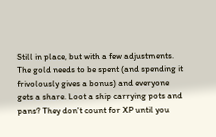Still in place, but with a few adjustments. The gold needs to be spent (and spending it frivolously gives a bonus) and everyone gets a share. Loot a ship carrying pots and pans? They don't count for XP until you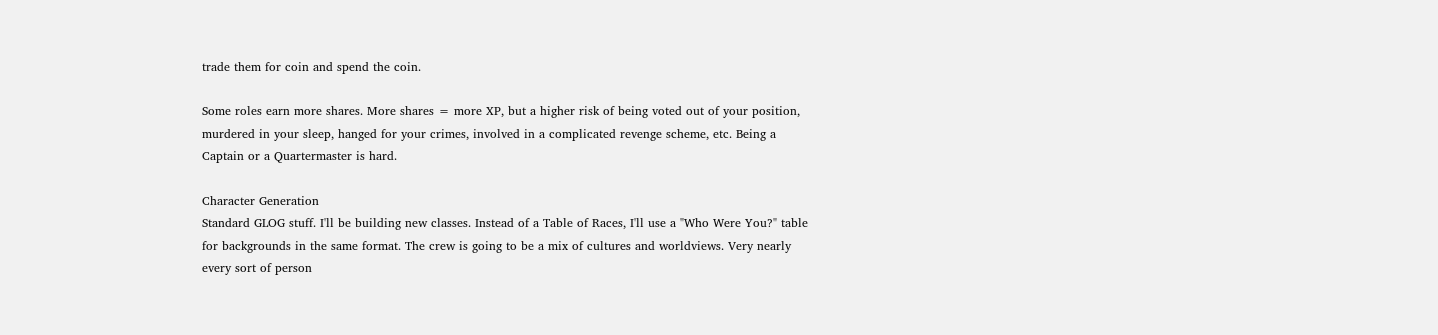trade them for coin and spend the coin.

Some roles earn more shares. More shares = more XP, but a higher risk of being voted out of your position, murdered in your sleep, hanged for your crimes, involved in a complicated revenge scheme, etc. Being a Captain or a Quartermaster is hard.

Character Generation
Standard GLOG stuff. I'll be building new classes. Instead of a Table of Races, I'll use a "Who Were You?" table for backgrounds in the same format. The crew is going to be a mix of cultures and worldviews. Very nearly every sort of person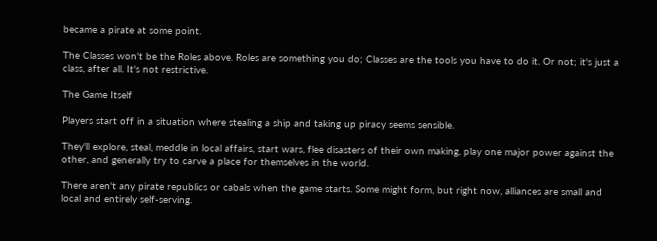became a pirate at some point.

The Classes won't be the Roles above. Roles are something you do; Classes are the tools you have to do it. Or not; it's just a class, after all. It's not restrictive.

The Game Itself

Players start off in a situation where stealing a ship and taking up piracy seems sensible.

They'll explore, steal, meddle in local affairs, start wars, flee disasters of their own making, play one major power against the other, and generally try to carve a place for themselves in the world.

There aren't any pirate republics or cabals when the game starts. Some might form, but right now, alliances are small and local and entirely self-serving.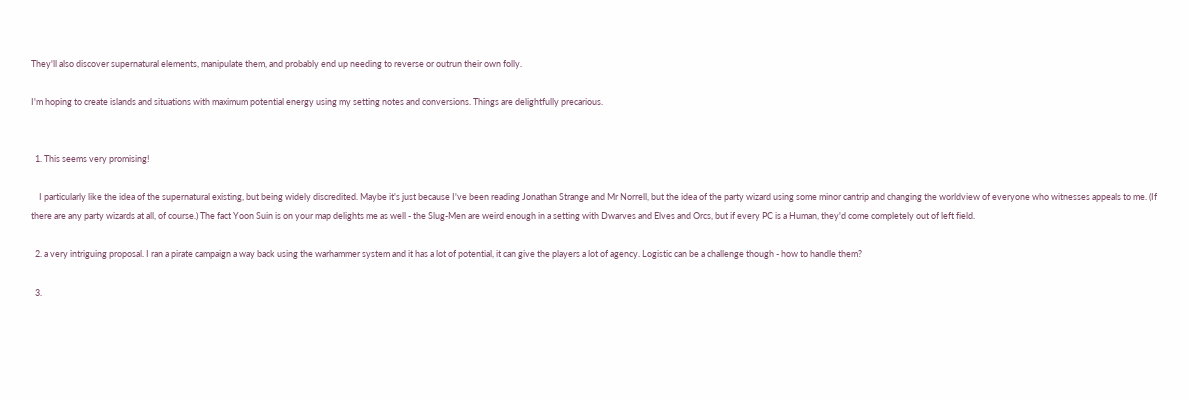They'll also discover supernatural elements, manipulate them, and probably end up needing to reverse or outrun their own folly.

I'm hoping to create islands and situations with maximum potential energy using my setting notes and conversions. Things are delightfully precarious.


  1. This seems very promising!

    I particularly like the idea of the supernatural existing, but being widely discredited. Maybe it's just because I've been reading Jonathan Strange and Mr Norrell, but the idea of the party wizard using some minor cantrip and changing the worldview of everyone who witnesses appeals to me. (If there are any party wizards at all, of course.) The fact Yoon Suin is on your map delights me as well - the Slug-Men are weird enough in a setting with Dwarves and Elves and Orcs, but if every PC is a Human, they'd come completely out of left field.

  2. a very intriguing proposal. I ran a pirate campaign a way back using the warhammer system and it has a lot of potential, it can give the players a lot of agency. Logistic can be a challenge though - how to handle them?

  3.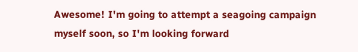Awesome! I'm going to attempt a seagoing campaign myself soon, so I'm looking forward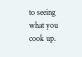to seeing what you cook up.